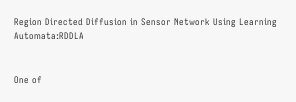Region Directed Diffusion in Sensor Network Using Learning Automata:RDDLA


One of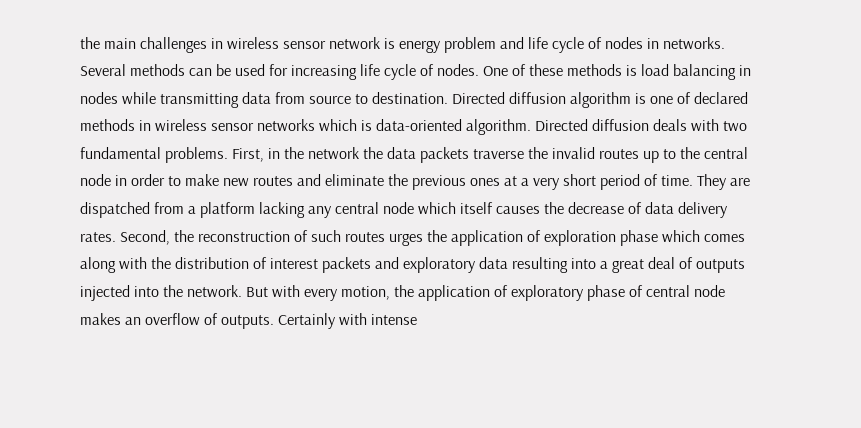the main challenges in wireless sensor network is energy problem and life cycle of nodes in networks. Several methods can be used for increasing life cycle of nodes. One of these methods is load balancing in nodes while transmitting data from source to destination. Directed diffusion algorithm is one of declared methods in wireless sensor networks which is data-oriented algorithm. Directed diffusion deals with two fundamental problems. First, in the network the data packets traverse the invalid routes up to the central node in order to make new routes and eliminate the previous ones at a very short period of time. They are dispatched from a platform lacking any central node which itself causes the decrease of data delivery rates. Second, the reconstruction of such routes urges the application of exploration phase which comes along with the distribution of interest packets and exploratory data resulting into a great deal of outputs injected into the network. But with every motion, the application of exploratory phase of central node makes an overflow of outputs. Certainly with intense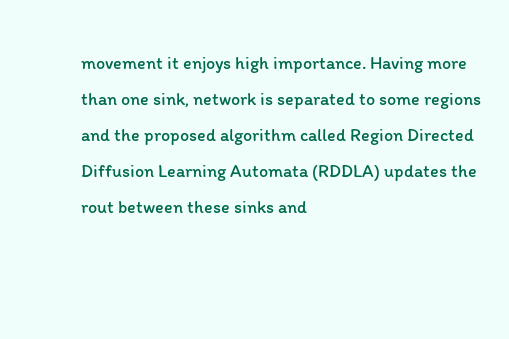movement it enjoys high importance. Having more than one sink, network is separated to some regions and the proposed algorithm called Region Directed Diffusion Learning Automata (RDDLA) updates the rout between these sinks and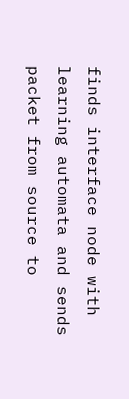finds interface node with learning automata and sends packet from source to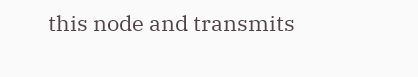this node and transmits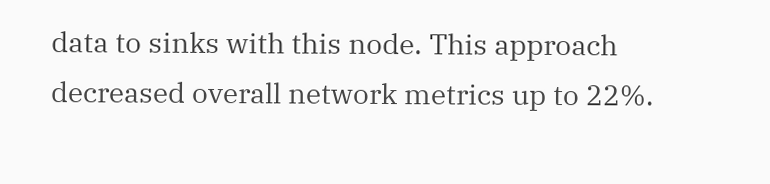data to sinks with this node. This approach decreased overall network metrics up to 22%.